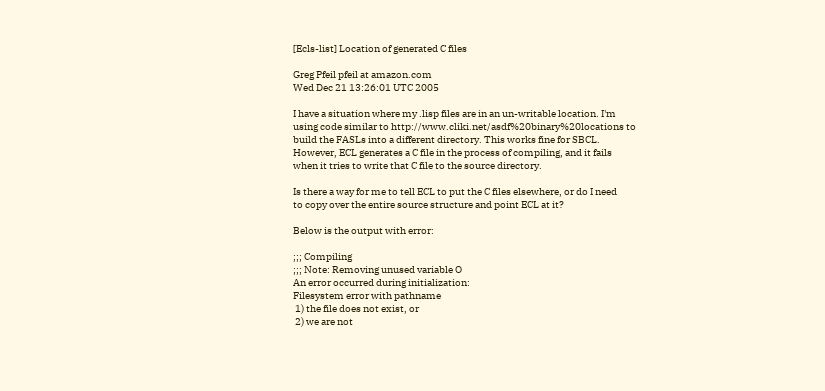[Ecls-list] Location of generated C files

Greg Pfeil pfeil at amazon.com
Wed Dec 21 13:26:01 UTC 2005

I have a situation where my .lisp files are in an un-writable location. I'm
using code similar to http://www.cliki.net/asdf%20binary%20locations to
build the FASLs into a different directory. This works fine for SBCL.
However, ECL generates a C file in the process of compiling, and it fails
when it tries to write that C file to the source directory.

Is there a way for me to tell ECL to put the C files elsewhere, or do I need
to copy over the entire source structure and point ECL at it?

Below is the output with error:

;;; Compiling
;;; Note: Removing unused variable O
An error occurred during initialization:
Filesystem error with pathname
 1) the file does not exist, or
 2) we are not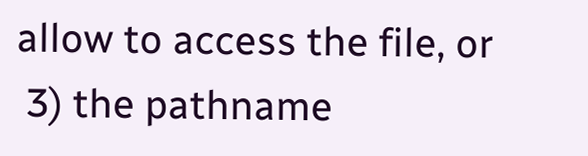allow to access the file, or
 3) the pathname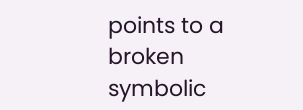points to a broken symbolic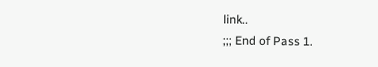link..
;;; End of Pass 1.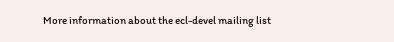More information about the ecl-devel mailing list